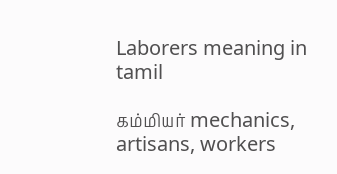Laborers meaning in tamil

கம்மியர் mechanics, artisans, workers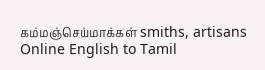கம்மஞ்செய்மாக்கள் smiths, artisans Online English to Tamil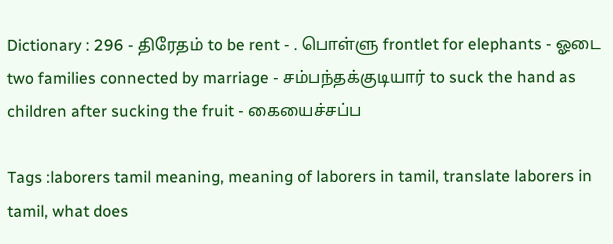Dictionary : 296 - திரேதம் to be rent - . பொள்ளு frontlet for elephants - ஓடை two families connected by marriage - சம்பந்தக்குடியார் to suck the hand as children after sucking the fruit - கையைச்சப்ப

Tags :laborers tamil meaning, meaning of laborers in tamil, translate laborers in tamil, what does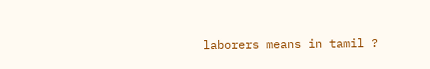laborers means in tamil ?